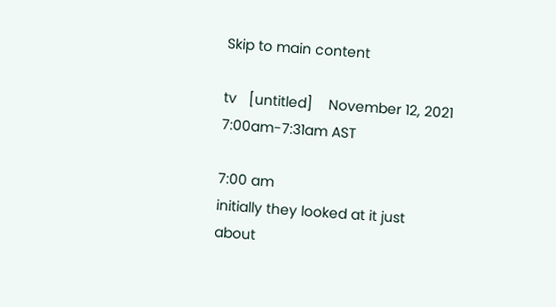Skip to main content

tv   [untitled]    November 12, 2021 7:00am-7:31am AST

7:00 am
initially they looked at it just about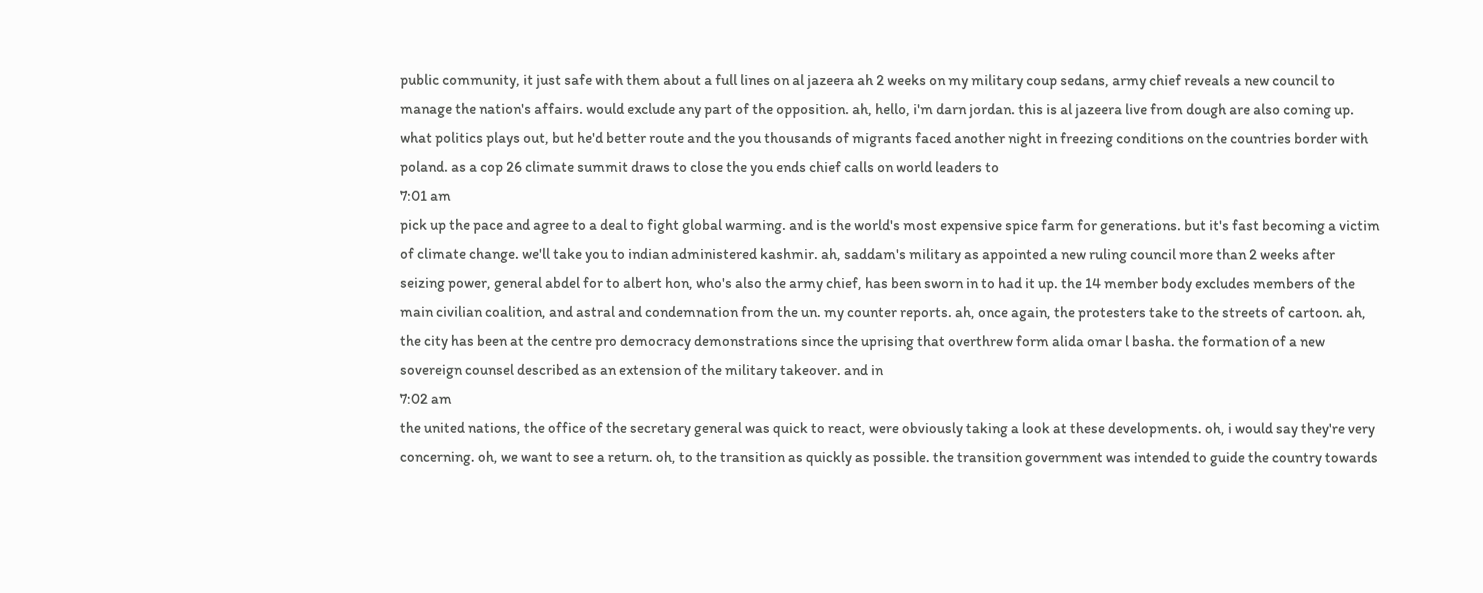public community, it just safe with them about a full lines on al jazeera ah 2 weeks on my military coup sedans, army chief reveals a new council to manage the nation's affairs. would exclude any part of the opposition. ah, hello, i'm darn jordan. this is al jazeera live from dough are also coming up. what politics plays out, but he'd better route and the you thousands of migrants faced another night in freezing conditions on the countries border with poland. as a cop 26 climate summit draws to close the you ends chief calls on world leaders to
7:01 am
pick up the pace and agree to a deal to fight global warming. and is the world's most expensive spice farm for generations. but it's fast becoming a victim of climate change. we'll take you to indian administered kashmir. ah, saddam's military as appointed a new ruling council more than 2 weeks after seizing power, general abdel for to albert hon, who's also the army chief, has been sworn in to had it up. the 14 member body excludes members of the main civilian coalition, and astral and condemnation from the un. my counter reports. ah, once again, the protesters take to the streets of cartoon. ah, the city has been at the centre pro democracy demonstrations since the uprising that overthrew form alida omar l basha. the formation of a new sovereign counsel described as an extension of the military takeover. and in
7:02 am
the united nations, the office of the secretary general was quick to react, were obviously taking a look at these developments. oh, i would say they're very concerning. oh, we want to see a return. oh, to the transition as quickly as possible. the transition government was intended to guide the country towards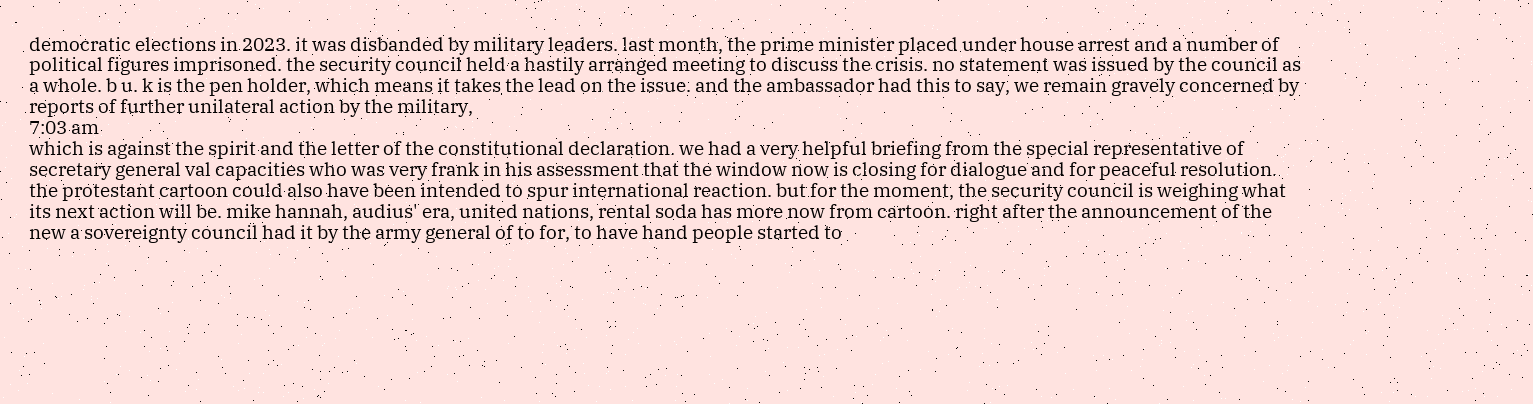democratic elections in 2023. it was disbanded by military leaders. last month, the prime minister placed under house arrest and a number of political figures imprisoned. the security council held a hastily arranged meeting to discuss the crisis. no statement was issued by the council as a whole. b u. k is the pen holder, which means it takes the lead on the issue. and the ambassador had this to say, we remain gravely concerned by reports of further unilateral action by the military,
7:03 am
which is against the spirit and the letter of the constitutional declaration. we had a very helpful briefing from the special representative of secretary general val capacities who was very frank in his assessment that the window now is closing for dialogue and for peaceful resolution. the protestant cartoon could also have been intended to spur international reaction. but for the moment, the security council is weighing what its next action will be. mike hannah, audius' era, united nations, rental soda has more now from cartoon. right after the announcement of the new a sovereignty council had it by the army general of to for, to have hand people started to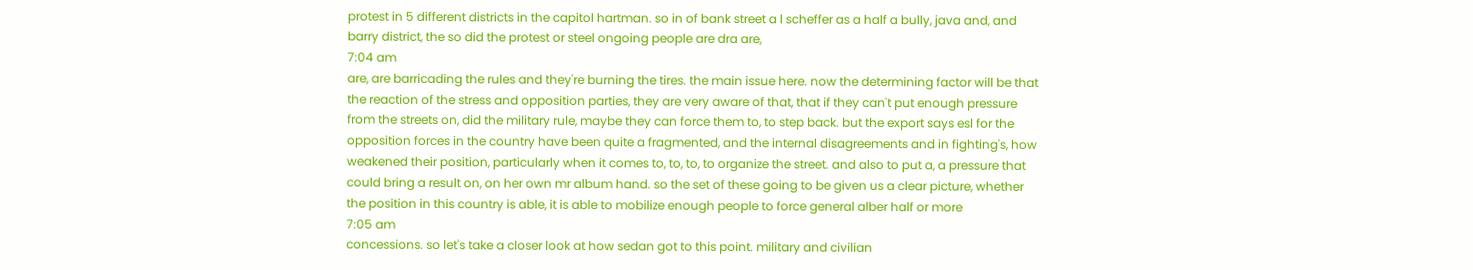protest in 5 different districts in the capitol hartman. so in of bank street a l scheffer as a half a bully, java and, and barry district, the so did the protest or steel ongoing people are dra are,
7:04 am
are, are barricading the rules and they're burning the tires. the main issue here. now the determining factor will be that the reaction of the stress and opposition parties, they are very aware of that, that if they can't put enough pressure from the streets on, did the military rule, maybe they can force them to, to step back. but the export says esl for the opposition forces in the country have been quite a fragmented, and the internal disagreements and in fighting's, how weakened their position, particularly when it comes to, to, to, to organize the street. and also to put a, a pressure that could bring a result on, on her own mr album hand. so the set of these going to be given us a clear picture, whether the position in this country is able, it is able to mobilize enough people to force general alber half or more
7:05 am
concessions. so let's take a closer look at how sedan got to this point. military and civilian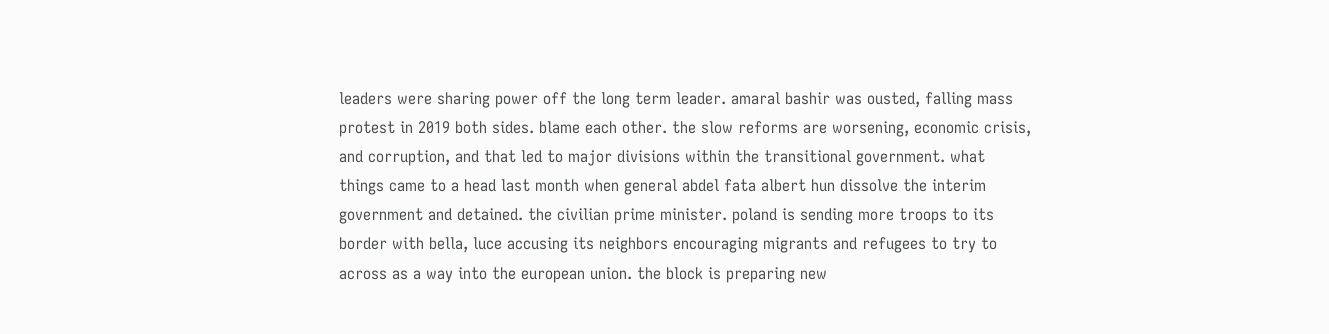leaders were sharing power off the long term leader. amaral bashir was ousted, falling mass protest in 2019 both sides. blame each other. the slow reforms are worsening, economic crisis, and corruption, and that led to major divisions within the transitional government. what things came to a head last month when general abdel fata albert hun dissolve the interim government and detained. the civilian prime minister. poland is sending more troops to its border with bella, luce accusing its neighbors encouraging migrants and refugees to try to across as a way into the european union. the block is preparing new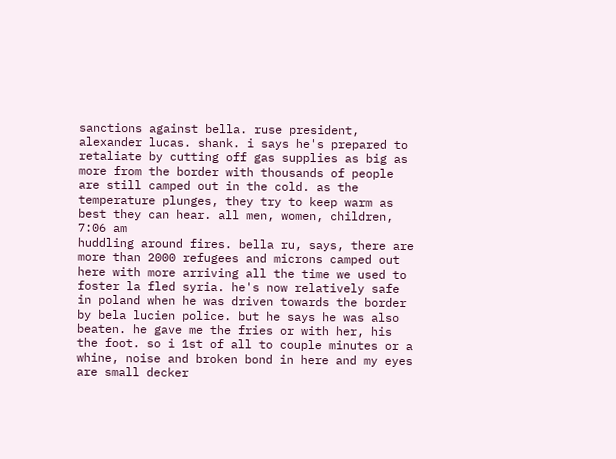sanctions against bella. ruse president, alexander lucas. shank. i says he's prepared to retaliate by cutting off gas supplies as big as more from the border with thousands of people are still camped out in the cold. as the temperature plunges, they try to keep warm as best they can hear. all men, women, children,
7:06 am
huddling around fires. bella ru, says, there are more than 2000 refugees and microns camped out here with more arriving all the time we used to foster la fled syria. he's now relatively safe in poland when he was driven towards the border by bela lucien police. but he says he was also beaten. he gave me the fries or with her, his the foot. so i 1st of all to couple minutes or a whine, noise and broken bond in here and my eyes are small decker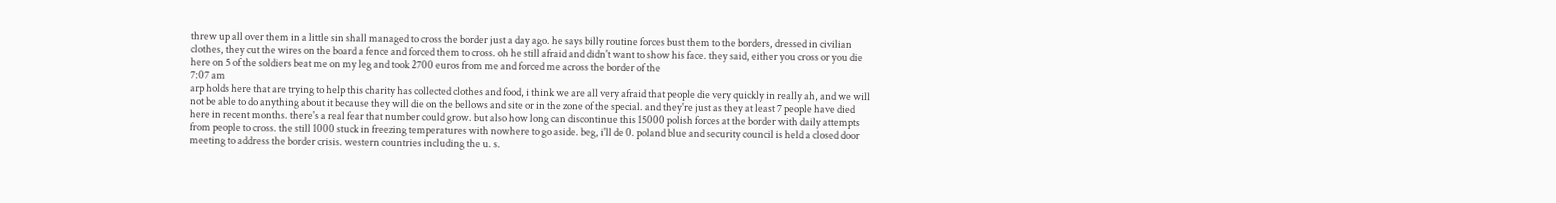threw up all over them in a little sin shall managed to cross the border just a day ago. he says billy routine forces bust them to the borders, dressed in civilian clothes, they cut the wires on the board a fence and forced them to cross. oh he still afraid and didn't want to show his face. they said, either you cross or you die here on 5 of the soldiers beat me on my leg and took 2700 euros from me and forced me across the border of the
7:07 am
arp holds here that are trying to help this charity has collected clothes and food, i think we are all very afraid that people die very quickly in really ah, and we will not be able to do anything about it because they will die on the bellows and site or in the zone of the special. and they're just as they at least 7 people have died here in recent months. there's a real fear that number could grow. but also how long can discontinue this 15000 polish forces at the border with daily attempts from people to cross. the still 1000 stuck in freezing temperatures with nowhere to go aside. beg, i'll de 0. poland blue and security council is held a closed door meeting to address the border crisis. western countries including the u. s.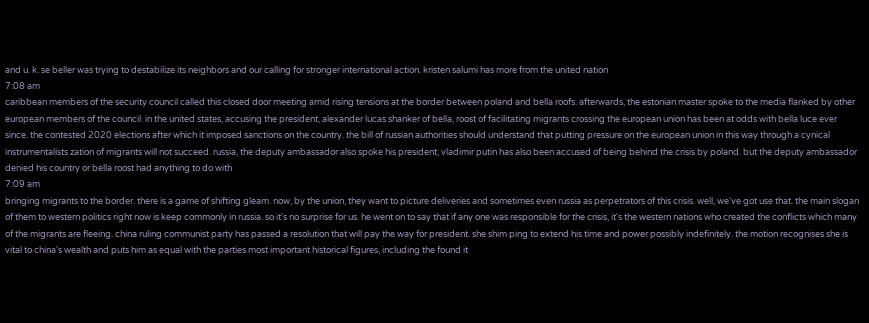and u. k. se beller was trying to destabilize its neighbors and our calling for stronger international action. kristen salumi has more from the united nation
7:08 am
caribbean members of the security council called this closed door meeting amid rising tensions at the border between poland and bella roofs. afterwards, the estonian master spoke to the media flanked by other european members of the council. in the united states, accusing the president, alexander lucas shanker of bella, roost of facilitating migrants crossing the european union has been at odds with bella luce ever since. the contested 2020 elections after which it imposed sanctions on the country. the bill of russian authorities should understand that putting pressure on the european union in this way through a cynical instrumentalists zation of migrants will not succeed. russia, the deputy ambassador also spoke his president, vladimir putin has also been accused of being behind the crisis by poland. but the deputy ambassador denied his country or bella roost had anything to do with
7:09 am
bringing migrants to the border. there is a game of shifting gleam. now, by the union, they want to picture deliveries and sometimes even russia as perpetrators of this crisis. well, we've got use that. the main slogan of them to western politics right now is keep commonly in russia. so it's no surprise for us. he went on to say that if any one was responsible for the crisis, it's the western nations who created the conflicts which many of the migrants are fleeing. china ruling communist party has passed a resolution that will pay the way for president. she shim ping to extend his time and power possibly indefinitely. the motion recognises she is vital to china's wealth and puts him as equal with the parties most important historical figures, including the found it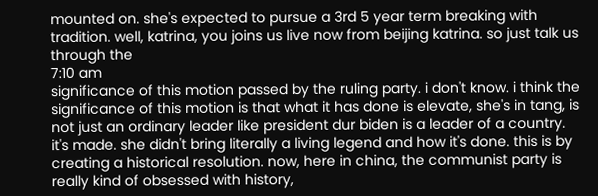mounted on. she's expected to pursue a 3rd 5 year term breaking with tradition. well, katrina, you joins us live now from beijing katrina. so just talk us through the
7:10 am
significance of this motion passed by the ruling party. i don't know. i think the significance of this motion is that what it has done is elevate, she's in tang, is not just an ordinary leader like president dur biden is a leader of a country. it's made. she didn't bring literally a living legend and how it's done. this is by creating a historical resolution. now, here in china, the communist party is really kind of obsessed with history,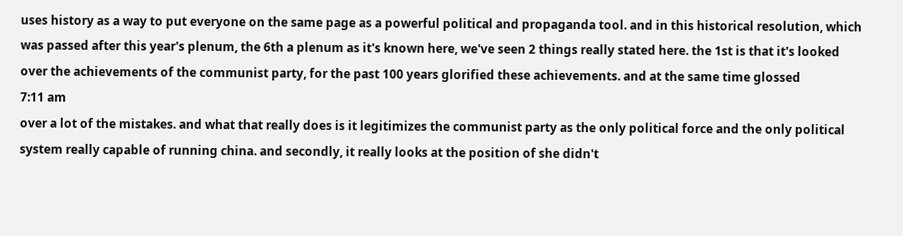uses history as a way to put everyone on the same page as a powerful political and propaganda tool. and in this historical resolution, which was passed after this year's plenum, the 6th a plenum as it's known here, we've seen 2 things really stated here. the 1st is that it's looked over the achievements of the communist party, for the past 100 years glorified these achievements. and at the same time glossed
7:11 am
over a lot of the mistakes. and what that really does is it legitimizes the communist party as the only political force and the only political system really capable of running china. and secondly, it really looks at the position of she didn't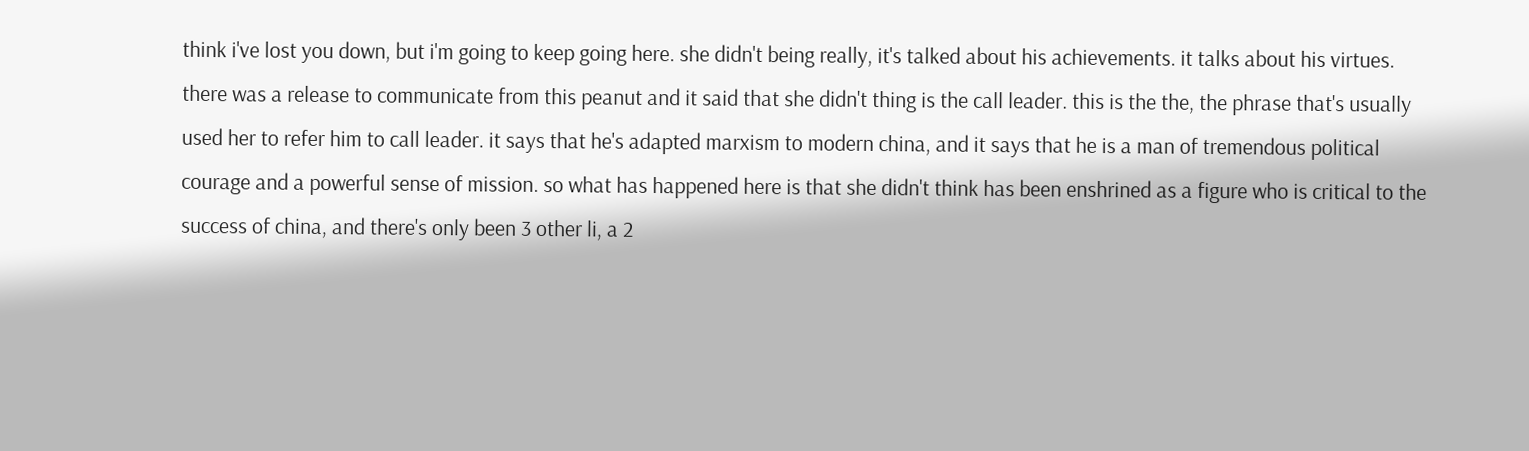think i've lost you down, but i'm going to keep going here. she didn't being really, it's talked about his achievements. it talks about his virtues. there was a release to communicate from this peanut and it said that she didn't thing is the call leader. this is the the, the phrase that's usually used her to refer him to call leader. it says that he's adapted marxism to modern china, and it says that he is a man of tremendous political courage and a powerful sense of mission. so what has happened here is that she didn't think has been enshrined as a figure who is critical to the success of china, and there's only been 3 other li, a 2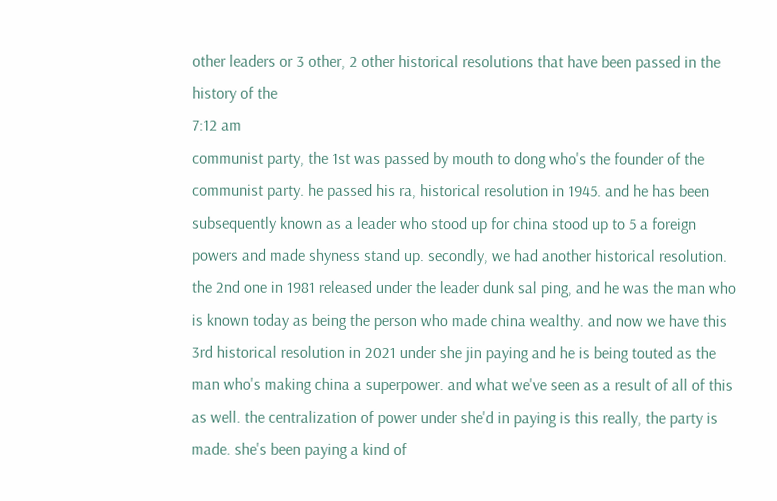other leaders or 3 other, 2 other historical resolutions that have been passed in the history of the
7:12 am
communist party, the 1st was passed by mouth to dong who's the founder of the communist party. he passed his ra, historical resolution in 1945. and he has been subsequently known as a leader who stood up for china stood up to 5 a foreign powers and made shyness stand up. secondly, we had another historical resolution. the 2nd one in 1981 released under the leader dunk sal ping, and he was the man who is known today as being the person who made china wealthy. and now we have this 3rd historical resolution in 2021 under she jin paying and he is being touted as the man who's making china a superpower. and what we've seen as a result of all of this as well. the centralization of power under she'd in paying is this really, the party is made. she's been paying a kind of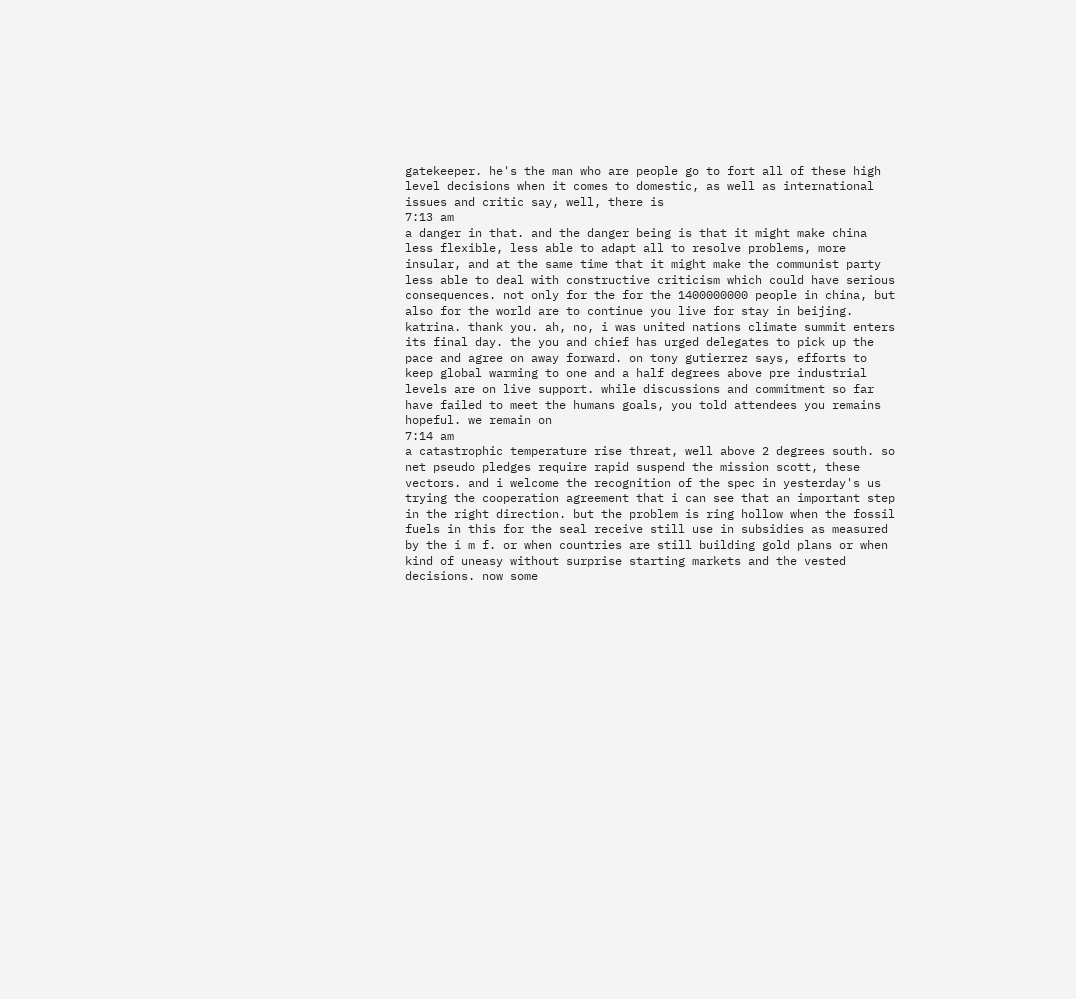gatekeeper. he's the man who are people go to fort all of these high level decisions when it comes to domestic, as well as international issues and critic say, well, there is
7:13 am
a danger in that. and the danger being is that it might make china less flexible, less able to adapt all to resolve problems, more insular, and at the same time that it might make the communist party less able to deal with constructive criticism which could have serious consequences. not only for the for the 1400000000 people in china, but also for the world are to continue you live for stay in beijing. katrina. thank you. ah, no, i was united nations climate summit enters its final day. the you and chief has urged delegates to pick up the pace and agree on away forward. on tony gutierrez says, efforts to keep global warming to one and a half degrees above pre industrial levels are on live support. while discussions and commitment so far have failed to meet the humans goals, you told attendees you remains hopeful. we remain on
7:14 am
a catastrophic temperature rise threat, well above 2 degrees south. so net pseudo pledges require rapid suspend the mission scott, these vectors. and i welcome the recognition of the spec in yesterday's us trying the cooperation agreement that i can see that an important step in the right direction. but the problem is ring hollow when the fossil fuels in this for the seal receive still use in subsidies as measured by the i m f. or when countries are still building gold plans or when kind of uneasy without surprise starting markets and the vested decisions. now some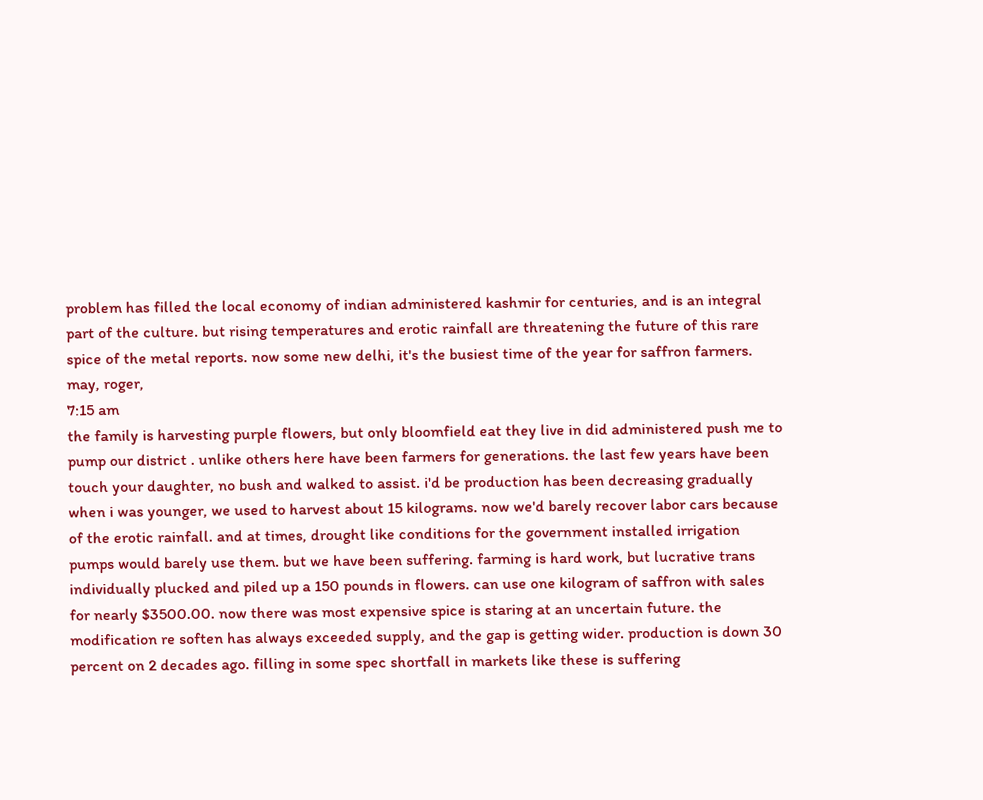problem has filled the local economy of indian administered kashmir for centuries, and is an integral part of the culture. but rising temperatures and erotic rainfall are threatening the future of this rare spice of the metal reports. now some new delhi, it's the busiest time of the year for saffron farmers. may, roger,
7:15 am
the family is harvesting purple flowers, but only bloomfield eat they live in did administered push me to pump our district . unlike others here have been farmers for generations. the last few years have been touch your daughter, no bush and walked to assist. i'd be production has been decreasing gradually when i was younger, we used to harvest about 15 kilograms. now we'd barely recover labor cars because of the erotic rainfall. and at times, drought like conditions for the government installed irrigation pumps would barely use them. but we have been suffering. farming is hard work, but lucrative trans individually plucked and piled up a 150 pounds in flowers. can use one kilogram of saffron with sales for nearly $3500.00. now there was most expensive spice is staring at an uncertain future. the modification re soften has always exceeded supply, and the gap is getting wider. production is down 30 percent on 2 decades ago. filling in some spec shortfall in markets like these is suffering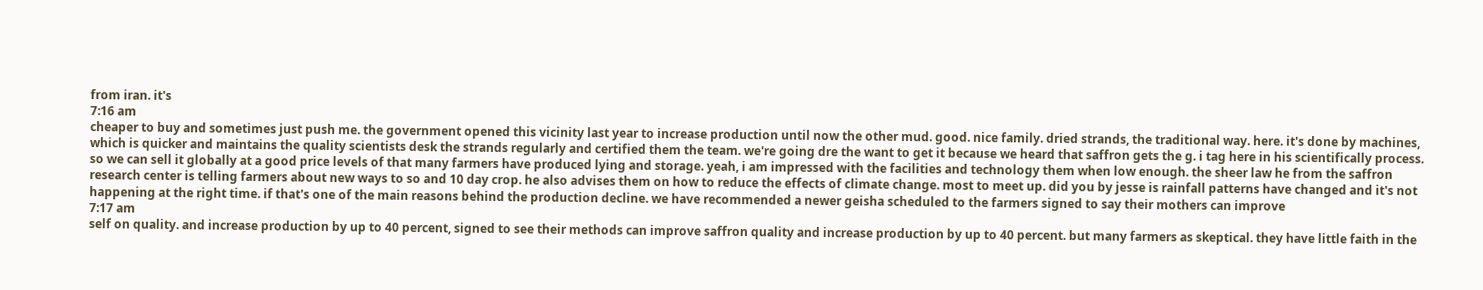from iran. it's
7:16 am
cheaper to buy and sometimes just push me. the government opened this vicinity last year to increase production until now the other mud. good. nice family. dried strands, the traditional way. here. it's done by machines, which is quicker and maintains the quality scientists desk the strands regularly and certified them the team. we're going dre the want to get it because we heard that saffron gets the g. i tag here in his scientifically process. so we can sell it globally at a good price levels of that many farmers have produced lying and storage. yeah, i am impressed with the facilities and technology them when low enough. the sheer law he from the saffron research center is telling farmers about new ways to so and 10 day crop. he also advises them on how to reduce the effects of climate change. most to meet up. did you by jesse is rainfall patterns have changed and it's not happening at the right time. if that's one of the main reasons behind the production decline. we have recommended a newer geisha scheduled to the farmers signed to say their mothers can improve
7:17 am
self on quality. and increase production by up to 40 percent, signed to see their methods can improve saffron quality and increase production by up to 40 percent. but many farmers as skeptical. they have little faith in the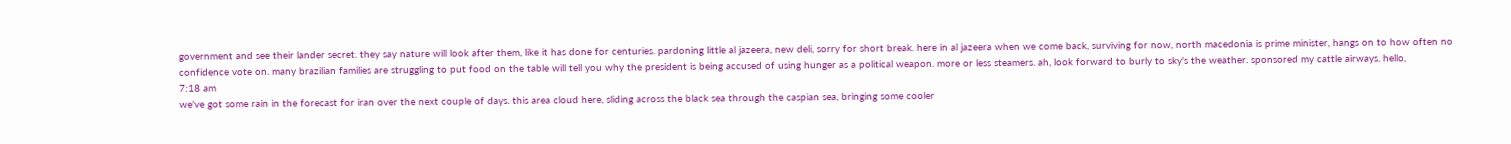government and see their lander secret. they say nature will look after them, like it has done for centuries. pardoning little al jazeera, new deli, sorry for short break. here in al jazeera when we come back, surviving for now, north macedonia is prime minister, hangs on to how often no confidence vote on. many brazilian families are struggling to put food on the table will tell you why the president is being accused of using hunger as a political weapon. more or less steamers. ah, look forward to burly to sky's the weather. sponsored my cattle airways. hello,
7:18 am
we've got some rain in the forecast for iran over the next couple of days. this area cloud here, sliding across the black sea through the caspian sea, bringing some cooler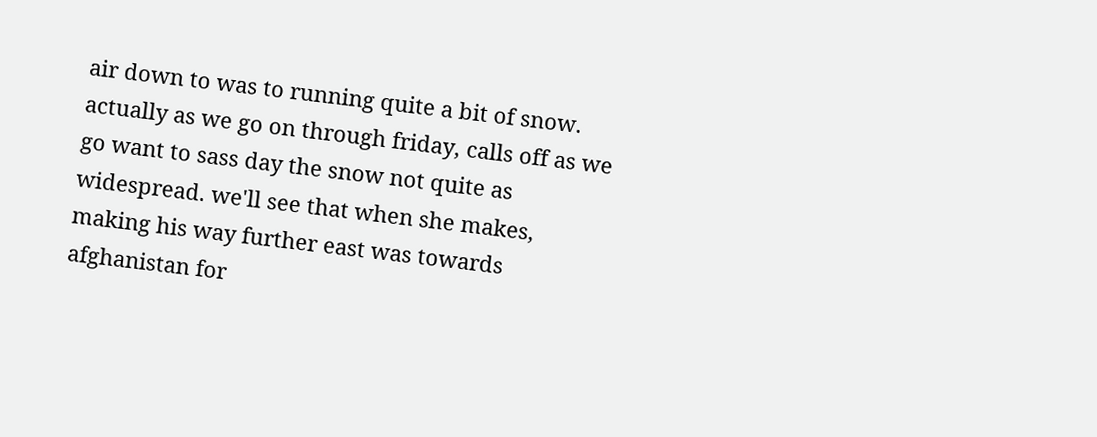air down to was to running quite a bit of snow. actually as we go on through friday, calls off as we go want to sass day the snow not quite as widespread. we'll see that when she makes, making his way further east was towards afghanistan for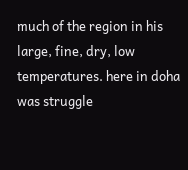much of the region in his large, fine, dry, low temperatures. here in doha was struggle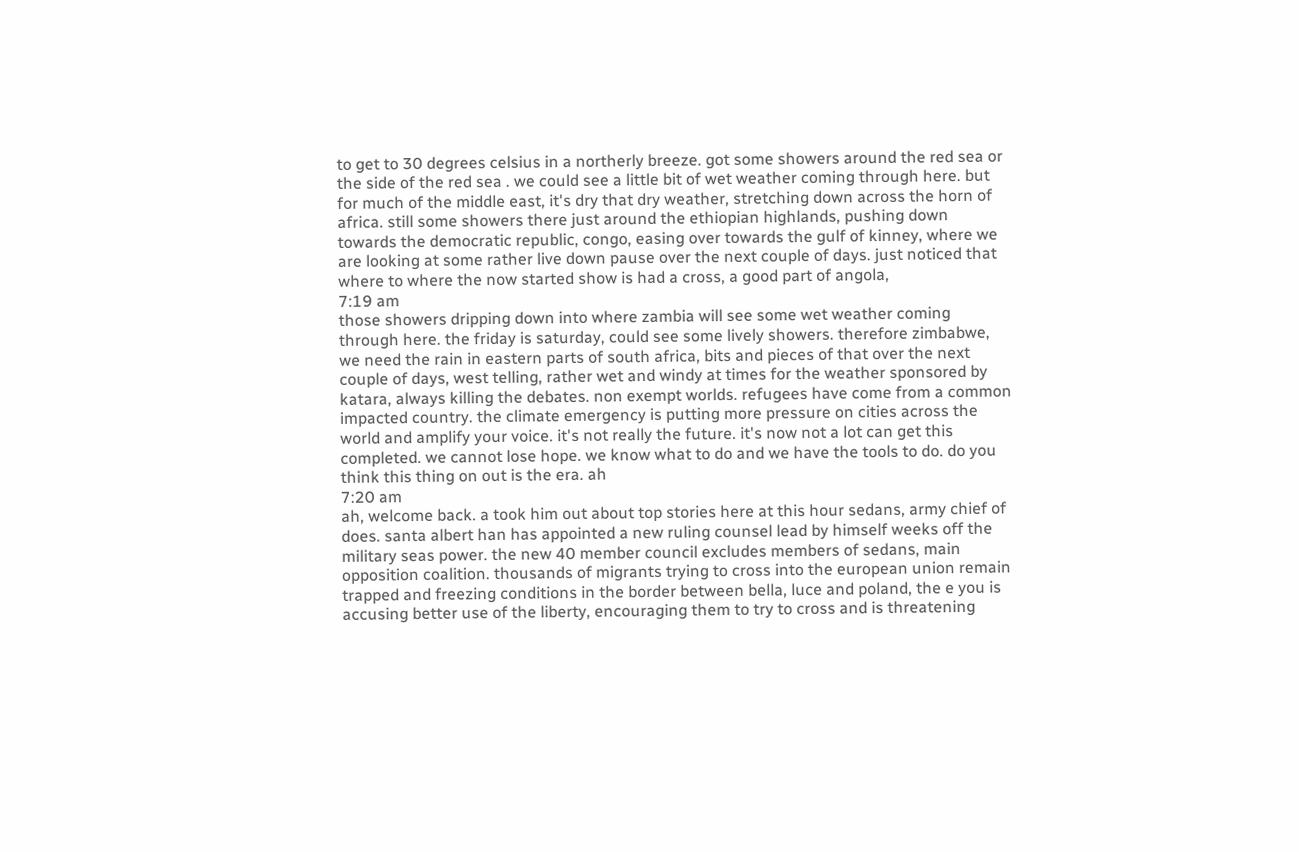to get to 30 degrees celsius in a northerly breeze. got some showers around the red sea or the side of the red sea . we could see a little bit of wet weather coming through here. but for much of the middle east, it's dry that dry weather, stretching down across the horn of africa. still some showers there just around the ethiopian highlands, pushing down towards the democratic republic, congo, easing over towards the gulf of kinney, where we are looking at some rather live down pause over the next couple of days. just noticed that where to where the now started show is had a cross, a good part of angola,
7:19 am
those showers dripping down into where zambia will see some wet weather coming through here. the friday is saturday, could see some lively showers. therefore zimbabwe, we need the rain in eastern parts of south africa, bits and pieces of that over the next couple of days, west telling, rather wet and windy at times for the weather sponsored by katara, always killing the debates. non exempt worlds. refugees have come from a common impacted country. the climate emergency is putting more pressure on cities across the world and amplify your voice. it's not really the future. it's now not a lot can get this completed. we cannot lose hope. we know what to do and we have the tools to do. do you think this thing on out is the era. ah
7:20 am
ah, welcome back. a took him out about top stories here at this hour sedans, army chief of does. santa albert han has appointed a new ruling counsel lead by himself weeks off the military seas power. the new 40 member council excludes members of sedans, main opposition coalition. thousands of migrants trying to cross into the european union remain trapped and freezing conditions in the border between bella, luce and poland, the e you is accusing better use of the liberty, encouraging them to try to cross and is threatening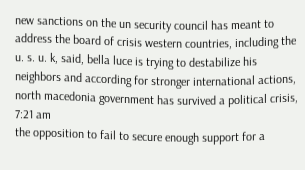new sanctions on the un security council has meant to address the board of crisis western countries, including the u. s. u. k, said, bella luce is trying to destabilize his neighbors and according for stronger international actions, north macedonia government has survived a political crisis,
7:21 am
the opposition to fail to secure enough support for a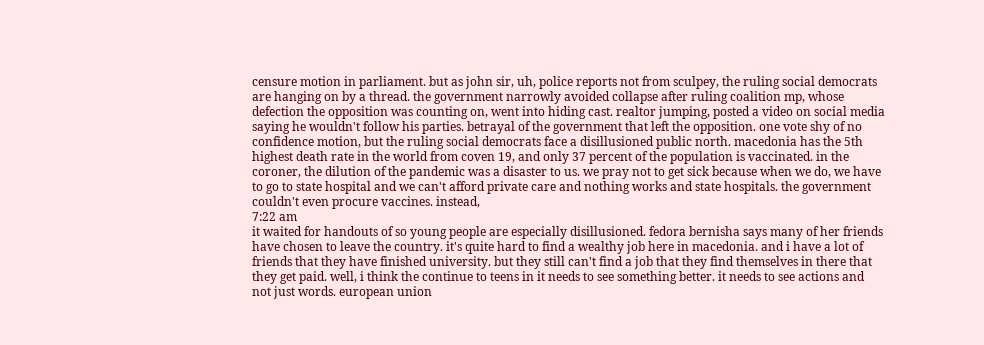censure motion in parliament. but as john sir, uh, police reports not from sculpey, the ruling social democrats are hanging on by a thread. the government narrowly avoided collapse after ruling coalition mp, whose defection the opposition was counting on, went into hiding cast. realtor jumping, posted a video on social media saying he wouldn't follow his parties. betrayal of the government that left the opposition. one vote shy of no confidence motion, but the ruling social democrats face a disillusioned public north. macedonia has the 5th highest death rate in the world from coven 19, and only 37 percent of the population is vaccinated. in the coroner, the dilution of the pandemic was a disaster to us. we pray not to get sick because when we do, we have to go to state hospital and we can't afford private care and nothing works and state hospitals. the government couldn't even procure vaccines. instead,
7:22 am
it waited for handouts of so young people are especially disillusioned. fedora bernisha says many of her friends have chosen to leave the country. it's quite hard to find a wealthy job here in macedonia. and i have a lot of friends that they have finished university. but they still can't find a job that they find themselves in there that they get paid. well, i think the continue to teens in it needs to see something better. it needs to see actions and not just words. european union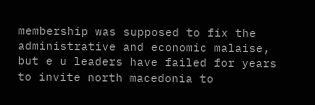membership was supposed to fix the administrative and economic malaise, but e u leaders have failed for years to invite north macedonia to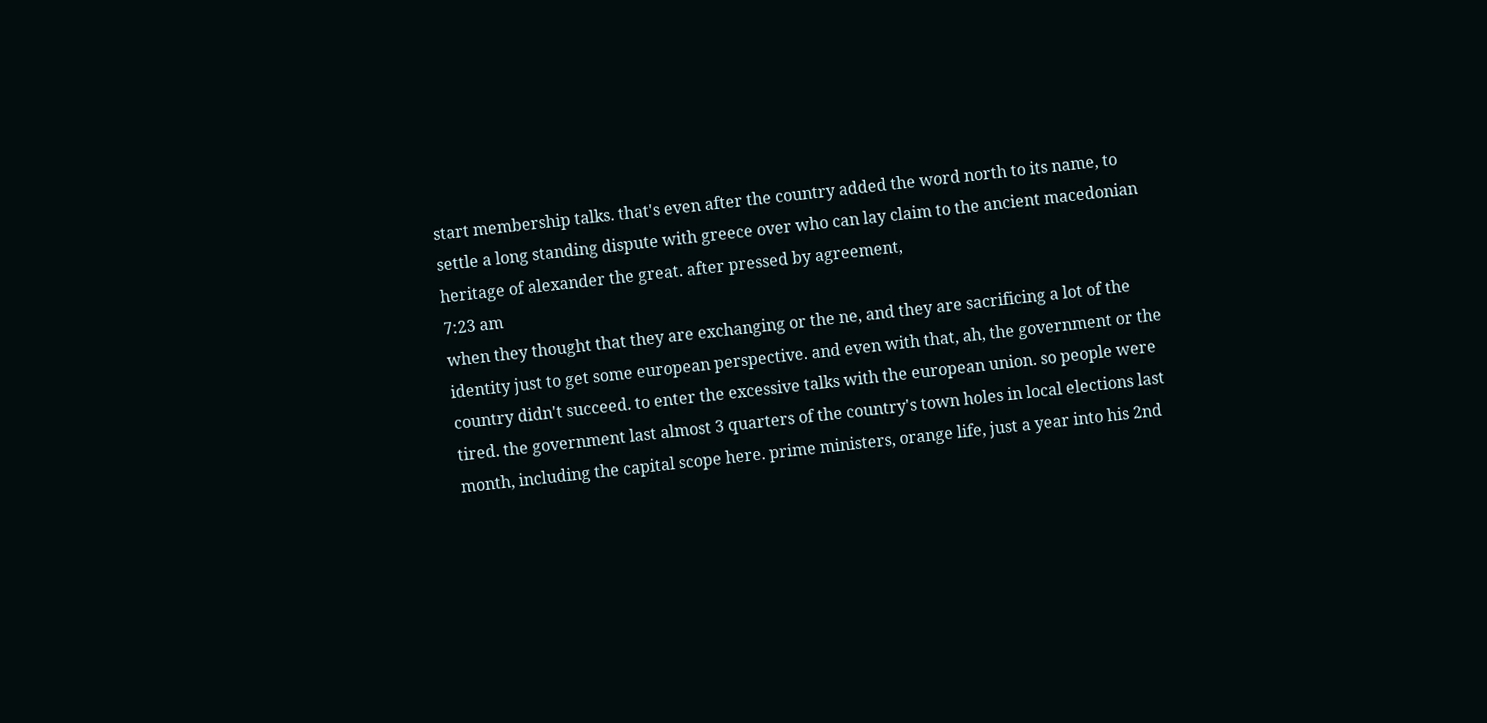start membership talks. that's even after the country added the word north to its name, to settle a long standing dispute with greece over who can lay claim to the ancient macedonian heritage of alexander the great. after pressed by agreement,
7:23 am
when they thought that they are exchanging or the ne, and they are sacrificing a lot of the identity just to get some european perspective. and even with that, ah, the government or the country didn't succeed. to enter the excessive talks with the european union. so people were tired. the government last almost 3 quarters of the country's town holes in local elections last month, including the capital scope here. prime ministers, orange life, just a year into his 2nd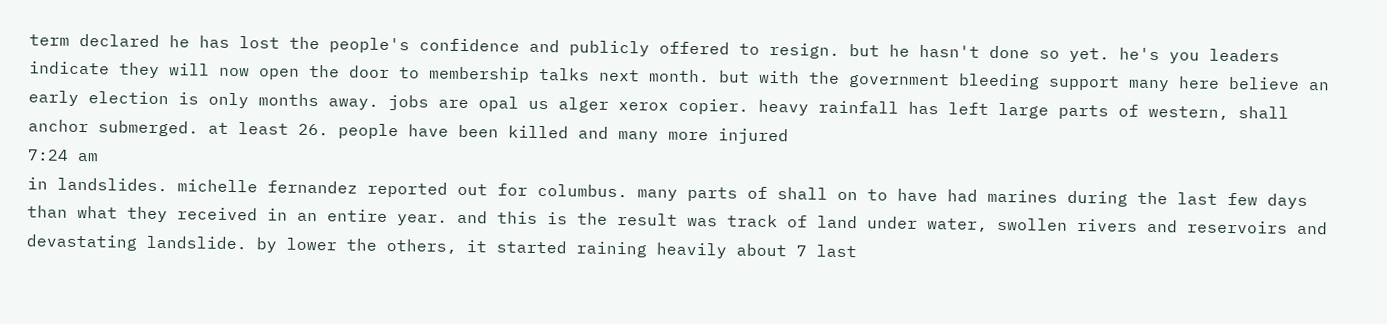term declared he has lost the people's confidence and publicly offered to resign. but he hasn't done so yet. he's you leaders indicate they will now open the door to membership talks next month. but with the government bleeding support many here believe an early election is only months away. jobs are opal us alger xerox copier. heavy rainfall has left large parts of western, shall anchor submerged. at least 26. people have been killed and many more injured
7:24 am
in landslides. michelle fernandez reported out for columbus. many parts of shall on to have had marines during the last few days than what they received in an entire year. and this is the result was track of land under water, swollen rivers and reservoirs and devastating landslide. by lower the others, it started raining heavily about 7 last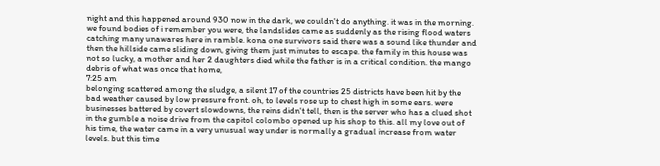night and this happened around 930 now in the dark, we couldn't do anything. it was in the morning. we found bodies of i remember you were, the landslides came as suddenly as the rising flood waters catching many unawares here in ramble. kona one survivors said there was a sound like thunder and then the hillside came sliding down, giving them just minutes to escape. the family in this house was not so lucky, a mother and her 2 daughters died while the father is in a critical condition. the mango debris of what was once that home,
7:25 am
belonging scattered among the sludge, a silent 17 of the countries 25 districts have been hit by the bad weather caused by low pressure front. oh, to levels rose up to chest high in some ears. were businesses battered by covert slowdowns, the reins didn't tell, then is the server who has a clued shot in the gumble a noise drive from the capitol colombo opened up his shop to this. all my love out of his time, the water came in a very unusual way under is normally a gradual increase from water levels. but this time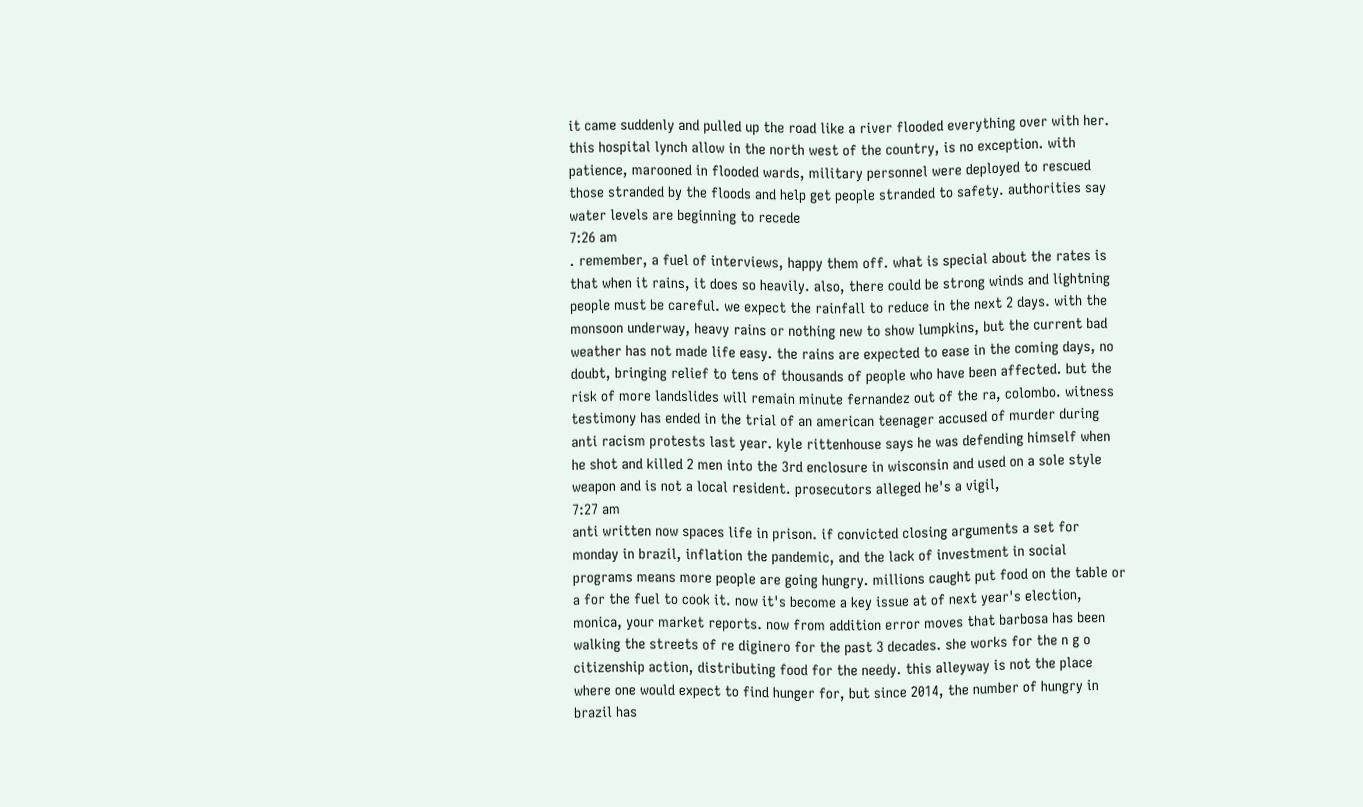it came suddenly and pulled up the road like a river flooded everything over with her. this hospital lynch allow in the north west of the country, is no exception. with patience, marooned in flooded wards, military personnel were deployed to rescued those stranded by the floods and help get people stranded to safety. authorities say water levels are beginning to recede
7:26 am
. remember, a fuel of interviews, happy them off. what is special about the rates is that when it rains, it does so heavily. also, there could be strong winds and lightning people must be careful. we expect the rainfall to reduce in the next 2 days. with the monsoon underway, heavy rains or nothing new to show lumpkins, but the current bad weather has not made life easy. the rains are expected to ease in the coming days, no doubt, bringing relief to tens of thousands of people who have been affected. but the risk of more landslides will remain minute fernandez out of the ra, colombo. witness testimony has ended in the trial of an american teenager accused of murder during anti racism protests last year. kyle rittenhouse says he was defending himself when he shot and killed 2 men into the 3rd enclosure in wisconsin and used on a sole style weapon and is not a local resident. prosecutors alleged he's a vigil,
7:27 am
anti written now spaces life in prison. if convicted closing arguments a set for monday in brazil, inflation the pandemic, and the lack of investment in social programs means more people are going hungry. millions caught put food on the table or a for the fuel to cook it. now it's become a key issue at of next year's election, monica, your market reports. now from addition error moves that barbosa has been walking the streets of re diginero for the past 3 decades. she works for the n g o citizenship action, distributing food for the needy. this alleyway is not the place where one would expect to find hunger for, but since 2014, the number of hungry in brazil has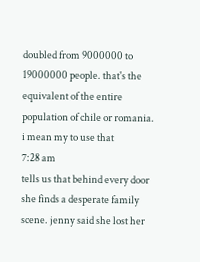doubled from 9000000 to 19000000 people. that's the equivalent of the entire population of chile or romania. i mean my to use that
7:28 am
tells us that behind every door she finds a desperate family scene. jenny said she lost her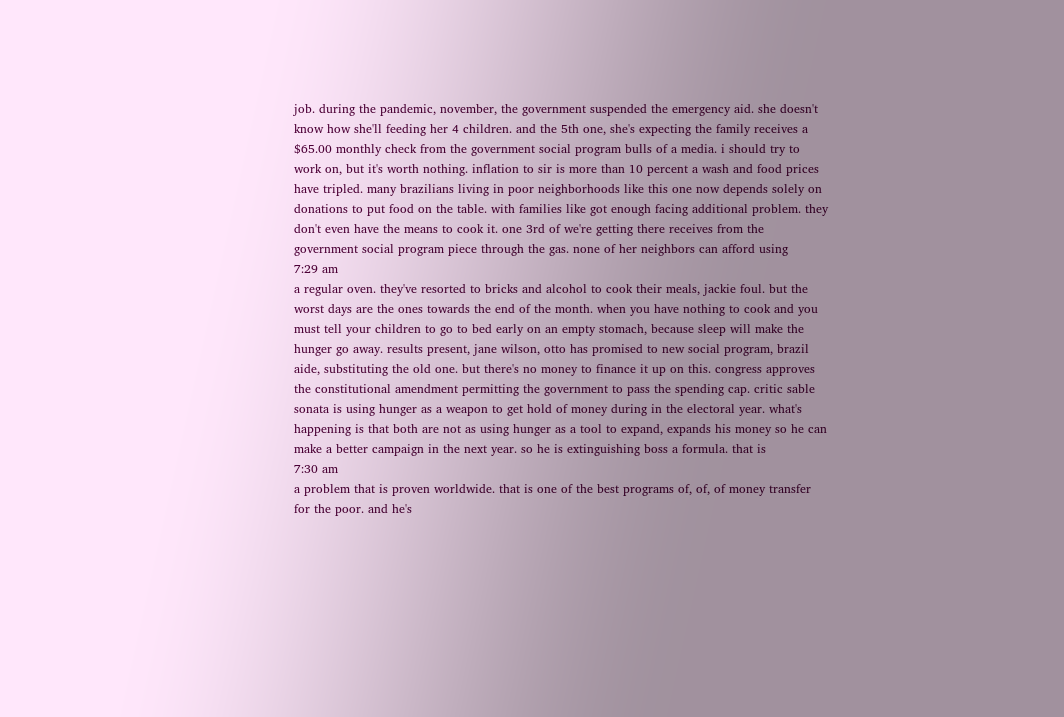job. during the pandemic, november, the government suspended the emergency aid. she doesn't know how she'll feeding her 4 children. and the 5th one, she's expecting the family receives a $65.00 monthly check from the government social program bulls of a media. i should try to work on, but it's worth nothing. inflation to sir is more than 10 percent a wash and food prices have tripled. many brazilians living in poor neighborhoods like this one now depends solely on donations to put food on the table. with families like got enough facing additional problem. they don't even have the means to cook it. one 3rd of we're getting there receives from the government social program piece through the gas. none of her neighbors can afford using
7:29 am
a regular oven. they've resorted to bricks and alcohol to cook their meals, jackie foul. but the worst days are the ones towards the end of the month. when you have nothing to cook and you must tell your children to go to bed early on an empty stomach, because sleep will make the hunger go away. results present, jane wilson, otto has promised to new social program, brazil aide, substituting the old one. but there's no money to finance it up on this. congress approves the constitutional amendment permitting the government to pass the spending cap. critic sable sonata is using hunger as a weapon to get hold of money during in the electoral year. what's happening is that both are not as using hunger as a tool to expand, expands his money so he can make a better campaign in the next year. so he is extinguishing boss a formula. that is
7:30 am
a problem that is proven worldwide. that is one of the best programs of, of, of money transfer for the poor. and he's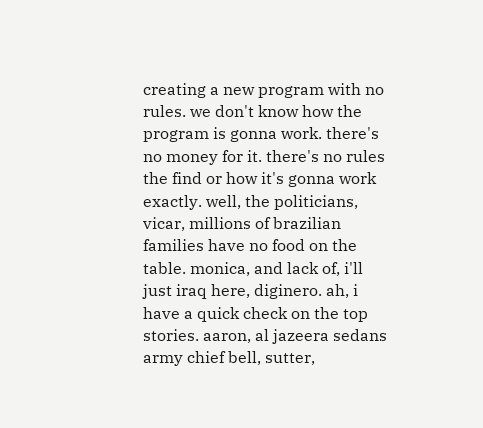creating a new program with no rules. we don't know how the program is gonna work. there's no money for it. there's no rules the find or how it's gonna work exactly. well, the politicians, vicar, millions of brazilian families have no food on the table. monica, and lack of, i'll just iraq here, diginero. ah, i have a quick check on the top stories. aaron, al jazeera sedans army chief bell, sutter,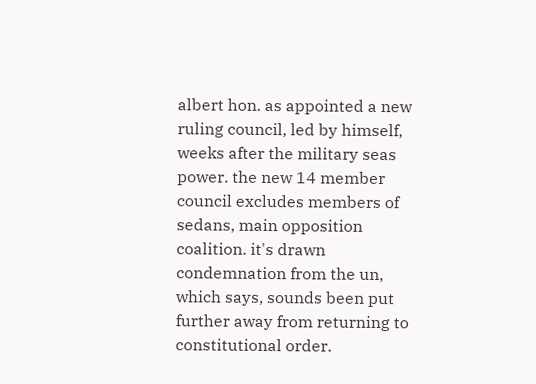albert hon. as appointed a new ruling council, led by himself, weeks after the military seas power. the new 14 member council excludes members of sedans, main opposition coalition. it's drawn condemnation from the un, which says, sounds been put further away from returning to constitutional order.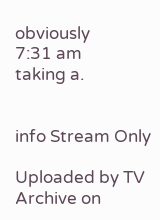obviously
7:31 am
taking a.


info Stream Only

Uploaded by TV Archive on